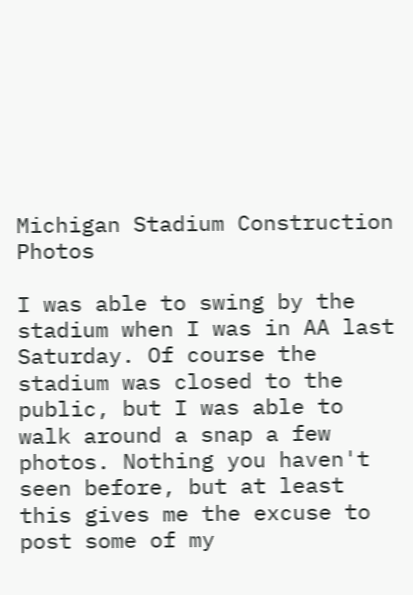Michigan Stadium Construction Photos

I was able to swing by the stadium when I was in AA last Saturday. Of course the stadium was closed to the public, but I was able to walk around a snap a few photos. Nothing you haven't seen before, but at least this gives me the excuse to post some of my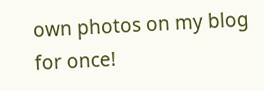own photos on my blog for once!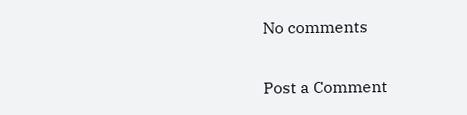No comments

Post a Comment